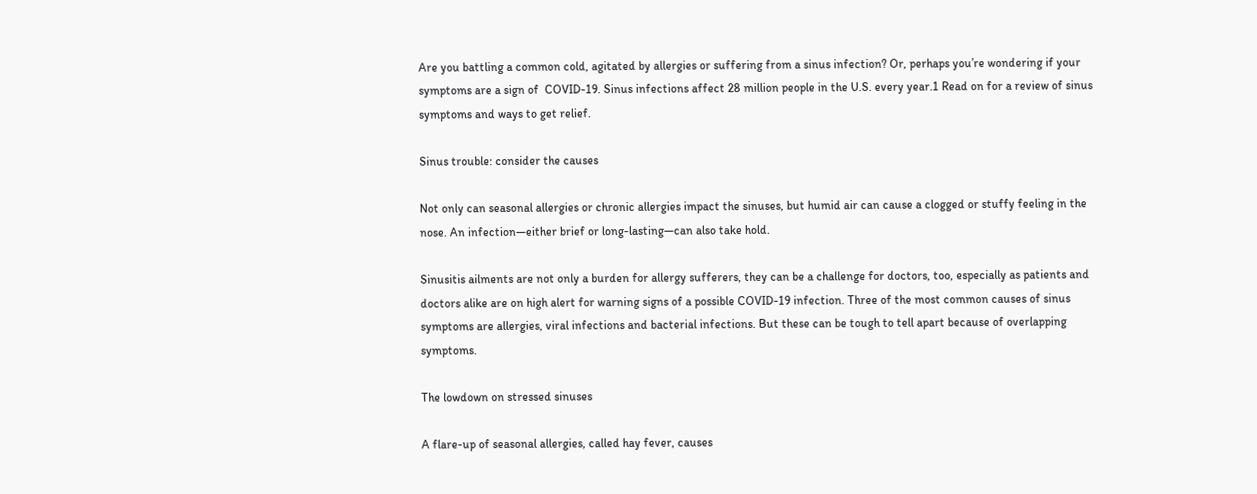Are you battling a common cold, agitated by allergies or suffering from a sinus infection? Or, perhaps you’re wondering if your symptoms are a sign of  COVID-19. Sinus infections affect 28 million people in the U.S. every year.1 Read on for a review of sinus symptoms and ways to get relief.

Sinus trouble: consider the causes

Not only can seasonal allergies or chronic allergies impact the sinuses, but humid air can cause a clogged or stuffy feeling in the nose. An infection—either brief or long-lasting—can also take hold.

Sinusitis ailments are not only a burden for allergy sufferers, they can be a challenge for doctors, too, especially as patients and doctors alike are on high alert for warning signs of a possible COVID-19 infection. Three of the most common causes of sinus symptoms are allergies, viral infections and bacterial infections. But these can be tough to tell apart because of overlapping symptoms.

The lowdown on stressed sinuses

A flare-up of seasonal allergies, called hay fever, causes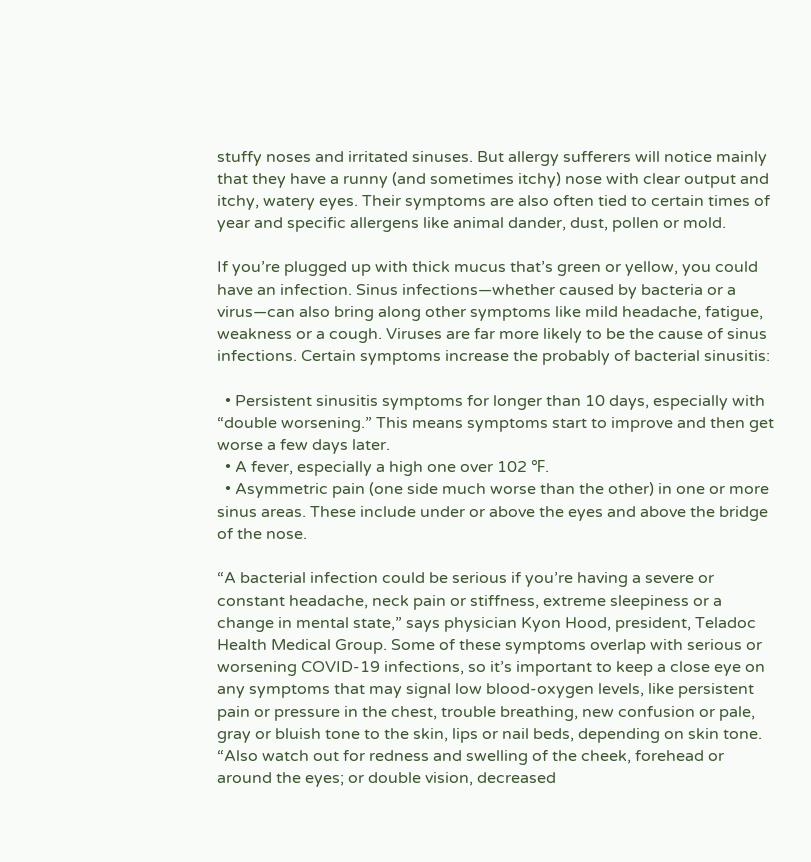stuffy noses and irritated sinuses. But allergy sufferers will notice mainly that they have a runny (and sometimes itchy) nose with clear output and itchy, watery eyes. Their symptoms are also often tied to certain times of year and specific allergens like animal dander, dust, pollen or mold.

If you’re plugged up with thick mucus that’s green or yellow, you could have an infection. Sinus infections—whether caused by bacteria or a virus—can also bring along other symptoms like mild headache, fatigue, weakness or a cough. Viruses are far more likely to be the cause of sinus infections. Certain symptoms increase the probably of bacterial sinusitis:

  • Persistent sinusitis symptoms for longer than 10 days, especially with “double worsening.” This means symptoms start to improve and then get worse a few days later.
  • A fever, especially a high one over 102 ℉.
  • Asymmetric pain (one side much worse than the other) in one or more sinus areas. These include under or above the eyes and above the bridge of the nose.

“A bacterial infection could be serious if you’re having a severe or constant headache, neck pain or stiffness, extreme sleepiness or a change in mental state,” says physician Kyon Hood, president, Teladoc Health Medical Group. Some of these symptoms overlap with serious or worsening COVID-19 infections, so it’s important to keep a close eye on any symptoms that may signal low blood-oxygen levels, like persistent pain or pressure in the chest, trouble breathing, new confusion or pale, gray or bluish tone to the skin, lips or nail beds, depending on skin tone. “Also watch out for redness and swelling of the cheek, forehead or around the eyes; or double vision, decreased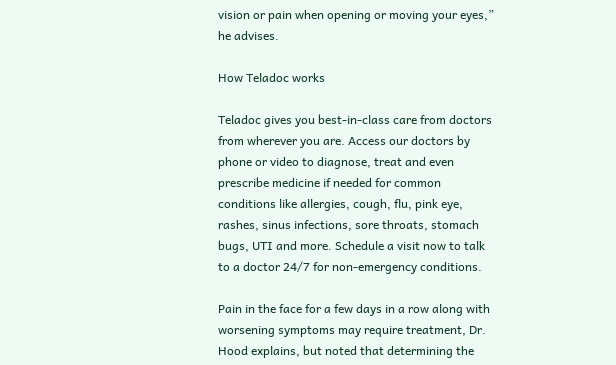vision or pain when opening or moving your eyes,” he advises.

How Teladoc works

Teladoc gives you best-in-class care from doctors from wherever you are. Access our doctors by phone or video to diagnose, treat and even prescribe medicine if needed for common conditions like allergies, cough, flu, pink eye, rashes, sinus infections, sore throats, stomach bugs, UTI and more. Schedule a visit now to talk to a doctor 24/7 for non-emergency conditions.

Pain in the face for a few days in a row along with worsening symptoms may require treatment, Dr. Hood explains, but noted that determining the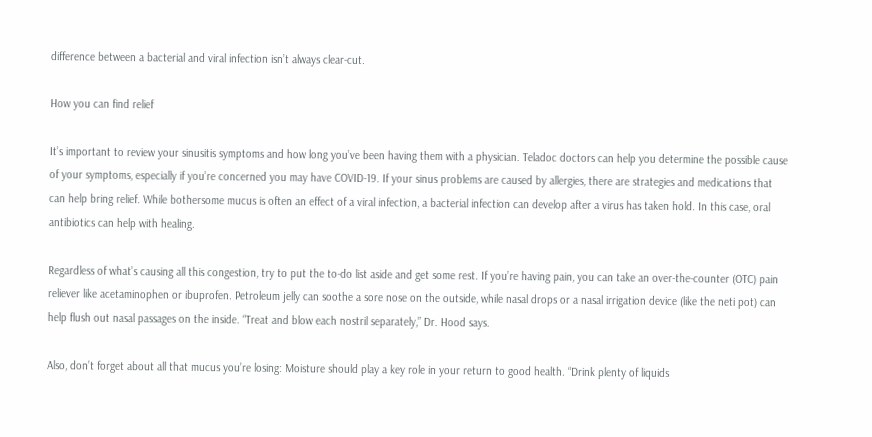difference between a bacterial and viral infection isn’t always clear-cut.

How you can find relief

It’s important to review your sinusitis symptoms and how long you’ve been having them with a physician. Teladoc doctors can help you determine the possible cause of your symptoms, especially if you’re concerned you may have COVID-19. If your sinus problems are caused by allergies, there are strategies and medications that can help bring relief. While bothersome mucus is often an effect of a viral infection, a bacterial infection can develop after a virus has taken hold. In this case, oral antibiotics can help with healing.

Regardless of what’s causing all this congestion, try to put the to-do list aside and get some rest. If you’re having pain, you can take an over-the-counter (OTC) pain reliever like acetaminophen or ibuprofen. Petroleum jelly can soothe a sore nose on the outside, while nasal drops or a nasal irrigation device (like the neti pot) can help flush out nasal passages on the inside. “Treat and blow each nostril separately,” Dr. Hood says.

Also, don’t forget about all that mucus you’re losing: Moisture should play a key role in your return to good health. “Drink plenty of liquids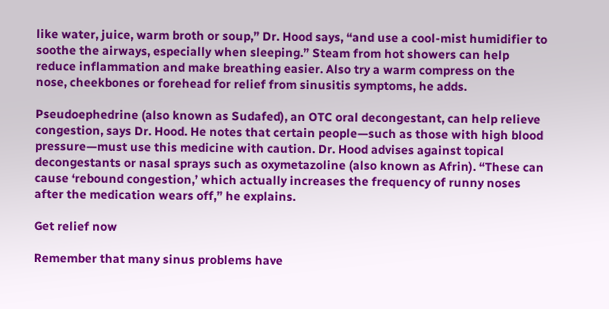like water, juice, warm broth or soup,” Dr. Hood says, “and use a cool-mist humidifier to soothe the airways, especially when sleeping.” Steam from hot showers can help reduce inflammation and make breathing easier. Also try a warm compress on the nose, cheekbones or forehead for relief from sinusitis symptoms, he adds.

Pseudoephedrine (also known as Sudafed), an OTC oral decongestant, can help relieve congestion, says Dr. Hood. He notes that certain people—such as those with high blood pressure—must use this medicine with caution. Dr. Hood advises against topical decongestants or nasal sprays such as oxymetazoline (also known as Afrin). “These can cause ‘rebound congestion,’ which actually increases the frequency of runny noses after the medication wears off,” he explains.

Get relief now

Remember that many sinus problems have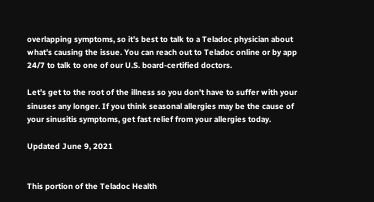overlapping symptoms, so it’s best to talk to a Teladoc physician about what’s causing the issue. You can reach out to Teladoc online or by app 24/7 to talk to one of our U.S. board-certified doctors.

Let’s get to the root of the illness so you don’t have to suffer with your sinuses any longer. If you think seasonal allergies may be the cause of your sinusitis symptoms, get fast relief from your allergies today.

Updated June 9, 2021


This portion of the Teladoc Health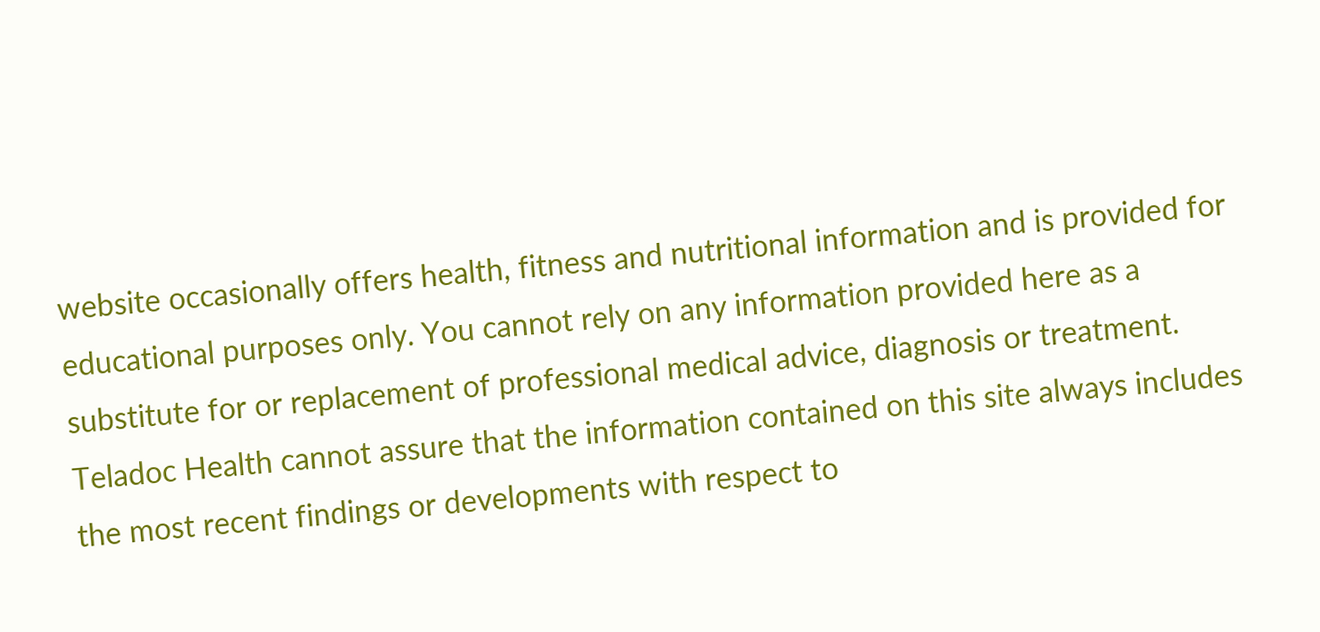website occasionally offers health, fitness and nutritional information and is provided for educational purposes only. You cannot rely on any information provided here as a substitute for or replacement of professional medical advice, diagnosis or treatment. Teladoc Health cannot assure that the information contained on this site always includes the most recent findings or developments with respect to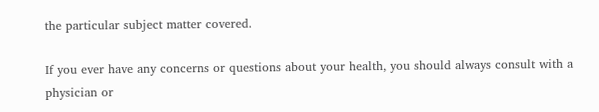the particular subject matter covered.

If you ever have any concerns or questions about your health, you should always consult with a physician or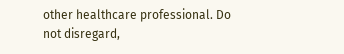other healthcare professional. Do not disregard,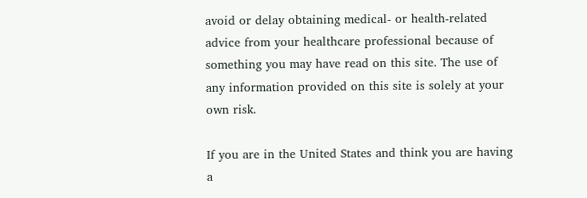avoid or delay obtaining medical- or health-related advice from your healthcare professional because of something you may have read on this site. The use of any information provided on this site is solely at your own risk.

If you are in the United States and think you are having a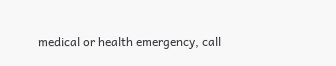medical or health emergency, call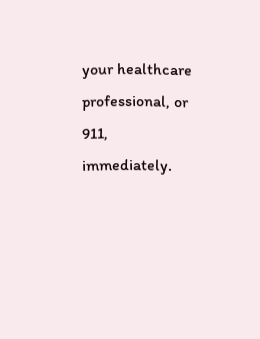your healthcare professional, or 911, immediately.